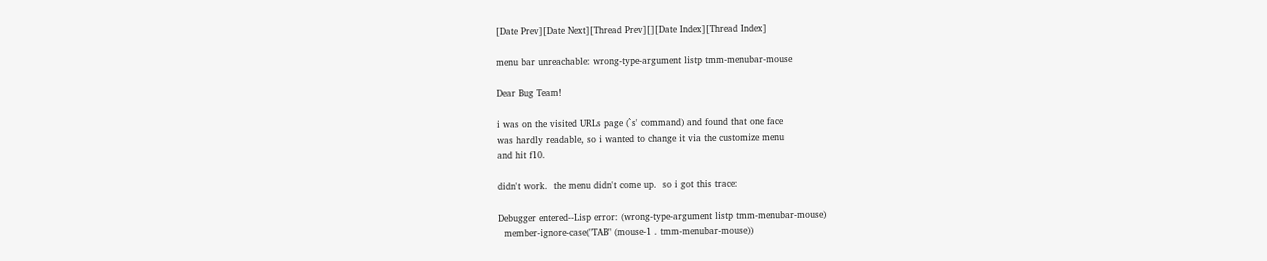[Date Prev][Date Next][Thread Prev][][Date Index][Thread Index]

menu bar unreachable: wrong-type-argument listp tmm-menubar-mouse

Dear Bug Team!

i was on the visited URLs page (`s' command) and found that one face
was hardly readable, so i wanted to change it via the customize menu
and hit f10.

didn't work.  the menu didn't come up.  so i got this trace:

Debugger entered--Lisp error: (wrong-type-argument listp tmm-menubar-mouse)
  member-ignore-case("TAB" (mouse-1 . tmm-menubar-mouse))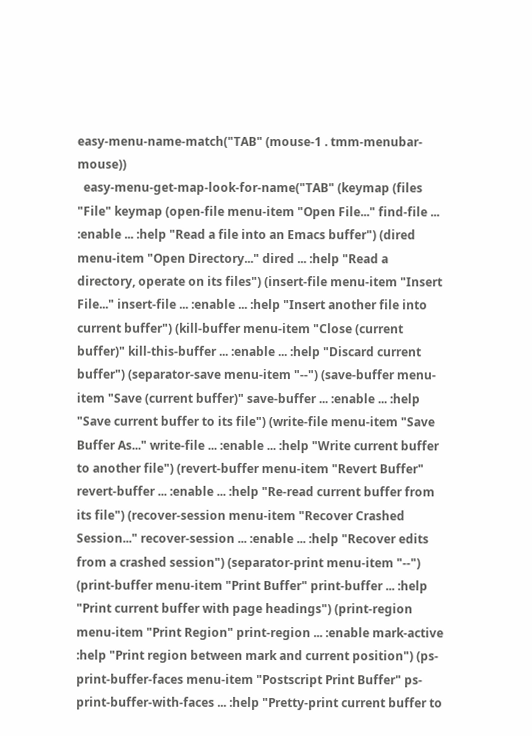easy-menu-name-match("TAB" (mouse-1 . tmm-menubar-mouse))
  easy-menu-get-map-look-for-name("TAB" (keymap (files "File" keymap (open-file menu-item "Open File..." find-file ... :enable ... :help "Read a file into an Emacs buffer") (dired menu-item "Open Directory..." dired ... :help "Read a directory, operate on its files") (insert-file menu-item "Insert File..." insert-file ... :enable ... :help "Insert another file into current buffer") (kill-buffer menu-item "Close (current buffer)" kill-this-buffer ... :enable ... :help "Discard current buffer") (separator-save menu-item "--") (save-buffer menu-item "Save (current buffer)" save-buffer ... :enable ... :help "Save current buffer to its file") (write-file menu-item "Save Buffer As..." write-file ... :enable ... :help "Write current buffer to another file") (revert-buffer menu-item "Revert Buffer" revert-buffer ... :enable ... :help "Re-read current buffer from its file") (recover-session menu-item "Recover Crashed Session..." recover-session ... :enable ... :help "Recover edits from a crashed session") (separator-print menu-item "--") (print-buffer menu-item "Print Buffer" print-buffer ... :help "Print current buffer with page headings") (print-region menu-item "Print Region" print-region ... :enable mark-active :help "Print region between mark and current position") (ps-print-buffer-faces menu-item "Postscript Print Buffer" ps-print-buffer-with-faces ... :help "Pretty-print current buffer to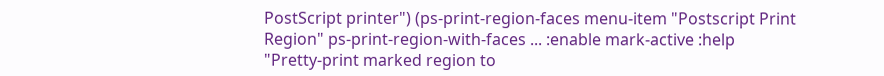PostScript printer") (ps-print-region-faces menu-item "Postscript Print Region" ps-print-region-with-faces ... :enable mark-active :help "Pretty-print marked region to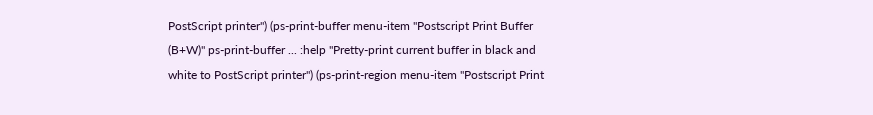PostScript printer") (ps-print-buffer menu-item "Postscript Print Buffer (B+W)" ps-print-buffer ... :help "Pretty-print current buffer in black and white to PostScript printer") (ps-print-region menu-item "Postscript Print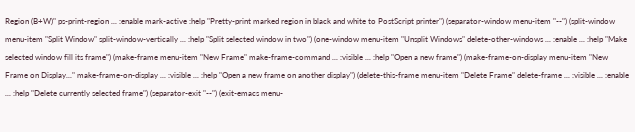Region (B+W)" ps-print-region ... :enable mark-active :help "Pretty-print marked region in black and white to PostScript printer") (separator-window menu-item "--") (split-window menu-item "Split Window" split-window-vertically ... :help "Split selected window in two") (one-window menu-item "Unsplit Windows" delete-other-windows ... :enable ... :help "Make selected window fill its frame") (make-frame menu-item "New Frame" make-frame-command ... :visible ... :help "Open a new frame") (make-frame-on-display menu-item "New Frame on Display..." make-frame-on-display ... :visible ... :help "Open a new frame on another display") (delete-this-frame menu-item "Delete Frame" delete-frame ... :visible ... :enable ... :help "Delete currently selected frame") (separator-exit "--") (exit-emacs menu-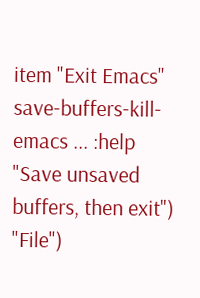item "Exit Emacs" save-buffers-kill-emacs ... :help "Save unsaved buffers, then exit") "File")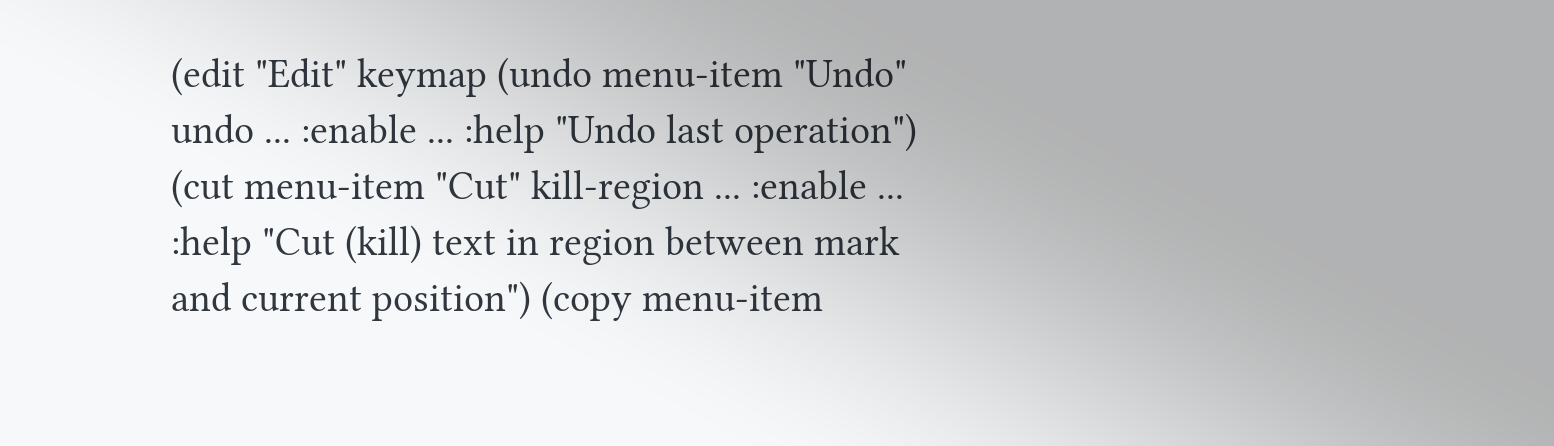(edit "Edit" keymap (undo menu-item "Undo" undo ... :enable ... :help "Undo last operation") (cut menu-item "Cut" kill-region ... :enable ... :help "Cut (kill) text in region between mark and current position") (copy menu-item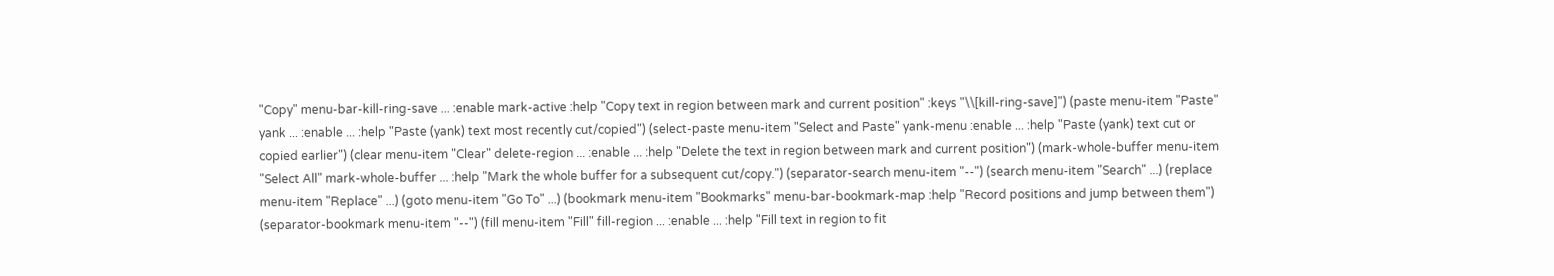"Copy" menu-bar-kill-ring-save ... :enable mark-active :help "Copy text in region between mark and current position" :keys "\\[kill-ring-save]") (paste menu-item "Paste" yank ... :enable ... :help "Paste (yank) text most recently cut/copied") (select-paste menu-item "Select and Paste" yank-menu :enable ... :help "Paste (yank) text cut or copied earlier") (clear menu-item "Clear" delete-region ... :enable ... :help "Delete the text in region between mark and current position") (mark-whole-buffer menu-item "Select All" mark-whole-buffer ... :help "Mark the whole buffer for a subsequent cut/copy.") (separator-search menu-item "--") (search menu-item "Search" ...) (replace menu-item "Replace" ...) (goto menu-item "Go To" ...) (bookmark menu-item "Bookmarks" menu-bar-bookmark-map :help "Record positions and jump between them") (separator-bookmark menu-item "--") (fill menu-item "Fill" fill-region ... :enable ... :help "Fill text in region to fit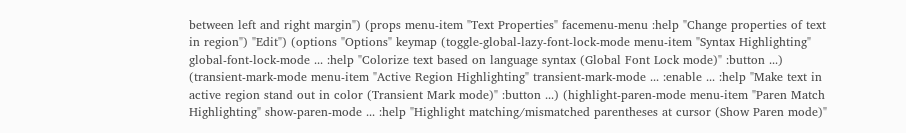between left and right margin") (props menu-item "Text Properties" facemenu-menu :help "Change properties of text in region") "Edit") (options "Options" keymap (toggle-global-lazy-font-lock-mode menu-item "Syntax Highlighting" global-font-lock-mode ... :help "Colorize text based on language syntax (Global Font Lock mode)" :button ...) (transient-mark-mode menu-item "Active Region Highlighting" transient-mark-mode ... :enable ... :help "Make text in active region stand out in color (Transient Mark mode)" :button ...) (highlight-paren-mode menu-item "Paren Match Highlighting" show-paren-mode ... :help "Highlight matching/mismatched parentheses at cursor (Show Paren mode)"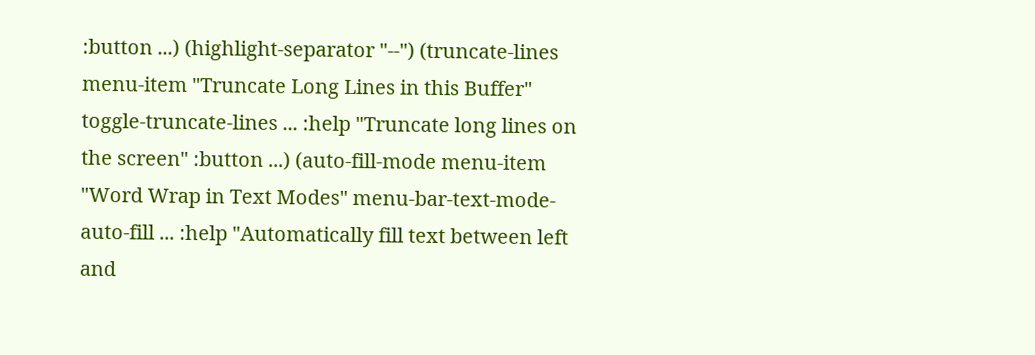:button ...) (highlight-separator "--") (truncate-lines menu-item "Truncate Long Lines in this Buffer" toggle-truncate-lines ... :help "Truncate long lines on the screen" :button ...) (auto-fill-mode menu-item "Word Wrap in Text Modes" menu-bar-text-mode-auto-fill ... :help "Automatically fill text between left and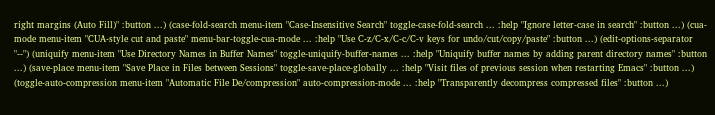right margins (Auto Fill)" :button ...) (case-fold-search menu-item "Case-Insensitive Search" toggle-case-fold-search ... :help "Ignore letter-case in search" :button ...) (cua-mode menu-item "CUA-style cut and paste" menu-bar-toggle-cua-mode ... :help "Use C-z/C-x/C-c/C-v keys for undo/cut/copy/paste" :button ...) (edit-options-separator "--") (uniquify menu-item "Use Directory Names in Buffer Names" toggle-uniquify-buffer-names ... :help "Uniquify buffer names by adding parent directory names" :button ...) (save-place menu-item "Save Place in Files between Sessions" toggle-save-place-globally ... :help "Visit files of previous session when restarting Emacs" :button ...) (toggle-auto-compression menu-item "Automatic File De/compression" auto-compression-mode ... :help "Transparently decompress compressed files" :button ...)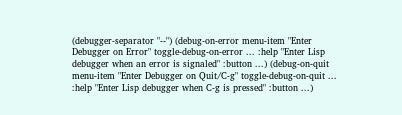(debugger-separator "--") (debug-on-error menu-item "Enter Debugger on Error" toggle-debug-on-error ... :help "Enter Lisp debugger when an error is signaled" :button ...) (debug-on-quit menu-item "Enter Debugger on Quit/C-g" toggle-debug-on-quit ... :help "Enter Lisp debugger when C-g is pressed" :button ...)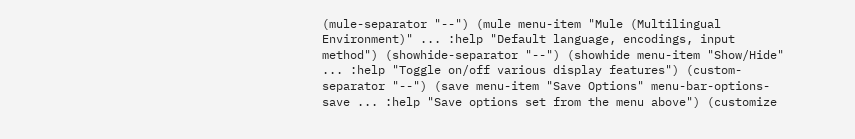(mule-separator "--") (mule menu-item "Mule (Multilingual Environment)" ... :help "Default language, encodings, input method") (showhide-separator "--") (showhide menu-item "Show/Hide" ... :help "Toggle on/off various display features") (custom-separator "--") (save menu-item "Save Options" menu-bar-options-save ... :help "Save options set from the menu above") (customize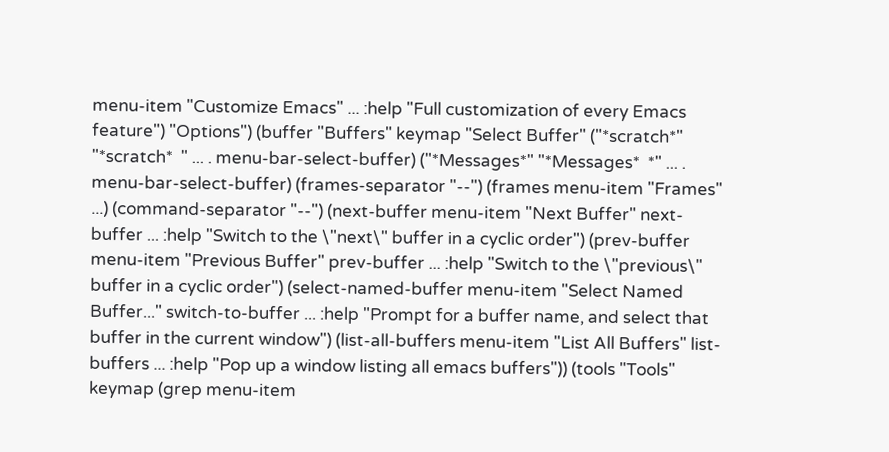menu-item "Customize Emacs" ... :help "Full customization of every Emacs feature") "Options") (buffer "Buffers" keymap "Select Buffer" ("*scratch*" "*scratch*  " ... . menu-bar-select-buffer) ("*Messages*" "*Messages*  *" ... . menu-bar-select-buffer) (frames-separator "--") (frames menu-item "Frames" ...) (command-separator "--") (next-buffer menu-item "Next Buffer" next-buffer ... :help "Switch to the \"next\" buffer in a cyclic order") (prev-buffer menu-item "Previous Buffer" prev-buffer ... :help "Switch to the \"previous\" buffer in a cyclic order") (select-named-buffer menu-item "Select Named Buffer..." switch-to-buffer ... :help "Prompt for a buffer name, and select that buffer in the current window") (list-all-buffers menu-item "List All Buffers" list-buffers ... :help "Pop up a window listing all emacs buffers")) (tools "Tools" keymap (grep menu-item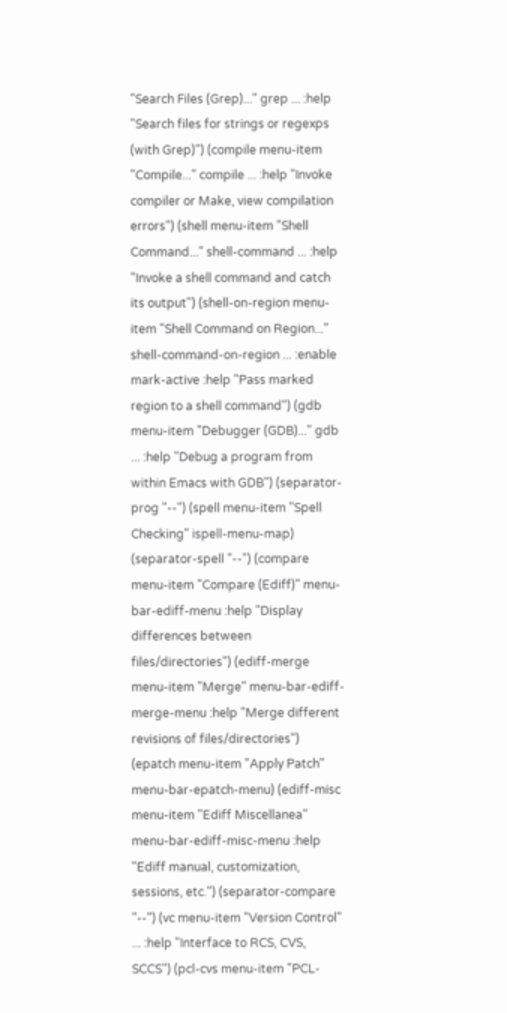"Search Files (Grep)..." grep ... :help "Search files for strings or regexps (with Grep)") (compile menu-item "Compile..." compile ... :help "Invoke compiler or Make, view compilation errors") (shell menu-item "Shell Command..." shell-command ... :help "Invoke a shell command and catch its output") (shell-on-region menu-item "Shell Command on Region..." shell-command-on-region ... :enable mark-active :help "Pass marked region to a shell command") (gdb menu-item "Debugger (GDB)..." gdb ... :help "Debug a program from within Emacs with GDB") (separator-prog "--") (spell menu-item "Spell Checking" ispell-menu-map) (separator-spell "--") (compare menu-item "Compare (Ediff)" menu-bar-ediff-menu :help "Display differences between files/directories") (ediff-merge menu-item "Merge" menu-bar-ediff-merge-menu :help "Merge different revisions of files/directories") (epatch menu-item "Apply Patch" menu-bar-epatch-menu) (ediff-misc menu-item "Ediff Miscellanea" menu-bar-ediff-misc-menu :help "Ediff manual, customization, sessions, etc.") (separator-compare "--") (vc menu-item "Version Control" ... :help "Interface to RCS, CVS, SCCS") (pcl-cvs menu-item "PCL-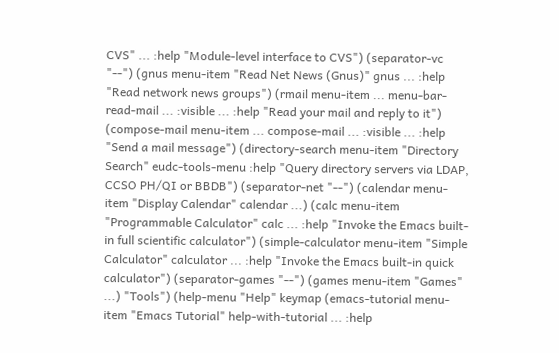CVS" ... :help "Module-level interface to CVS") (separator-vc "--") (gnus menu-item "Read Net News (Gnus)" gnus ... :help "Read network news groups") (rmail menu-item ... menu-bar-read-mail ... :visible ... :help "Read your mail and reply to it") (compose-mail menu-item ... compose-mail ... :visible ... :help "Send a mail message") (directory-search menu-item "Directory Search" eudc-tools-menu :help "Query directory servers via LDAP, CCSO PH/QI or BBDB") (separator-net "--") (calendar menu-item "Display Calendar" calendar ...) (calc menu-item "Programmable Calculator" calc ... :help "Invoke the Emacs built-in full scientific calculator") (simple-calculator menu-item "Simple Calculator" calculator ... :help "Invoke the Emacs built-in quick calculator") (separator-games "--") (games menu-item "Games" ...) "Tools") (help-menu "Help" keymap (emacs-tutorial menu-item "Emacs Tutorial" help-with-tutorial ... :help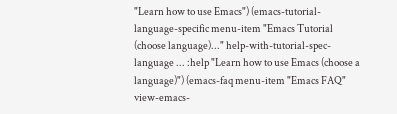"Learn how to use Emacs") (emacs-tutorial-language-specific menu-item "Emacs Tutorial (choose language)..." help-with-tutorial-spec-language ... :help "Learn how to use Emacs (choose a language)") (emacs-faq menu-item "Emacs FAQ" view-emacs-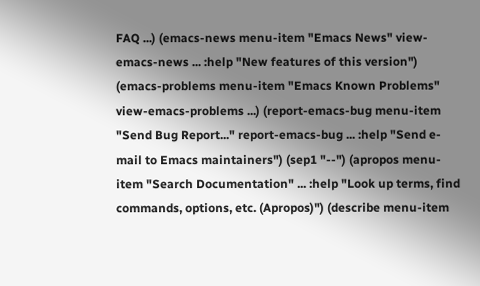FAQ ...) (emacs-news menu-item "Emacs News" view-emacs-news ... :help "New features of this version") (emacs-problems menu-item "Emacs Known Problems" view-emacs-problems ...) (report-emacs-bug menu-item "Send Bug Report..." report-emacs-bug ... :help "Send e-mail to Emacs maintainers") (sep1 "--") (apropos menu-item "Search Documentation" ... :help "Look up terms, find commands, options, etc. (Apropos)") (describe menu-item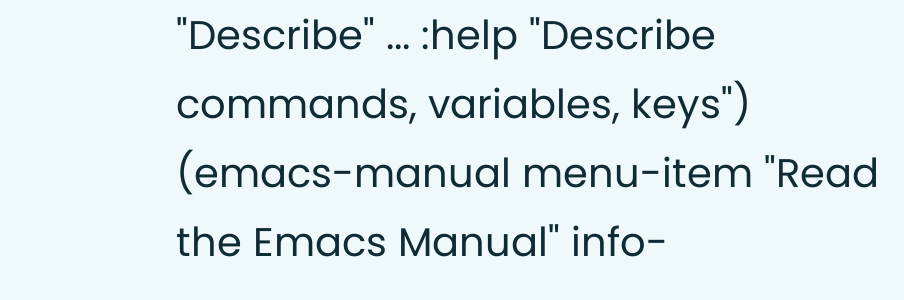"Describe" ... :help "Describe commands, variables, keys") (emacs-manual menu-item "Read the Emacs Manual" info-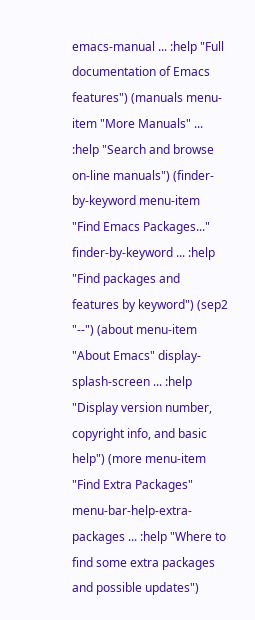emacs-manual ... :help "Full documentation of Emacs features") (manuals menu-item "More Manuals" ... :help "Search and browse on-line manuals") (finder-by-keyword menu-item "Find Emacs Packages..." finder-by-keyword ... :help "Find packages and features by keyword") (sep2 "--") (about menu-item "About Emacs" display-splash-screen ... :help "Display version number, copyright info, and basic help") (more menu-item "Find Extra Packages" menu-bar-help-extra-packages ... :help "Where to find some extra packages and possible updates")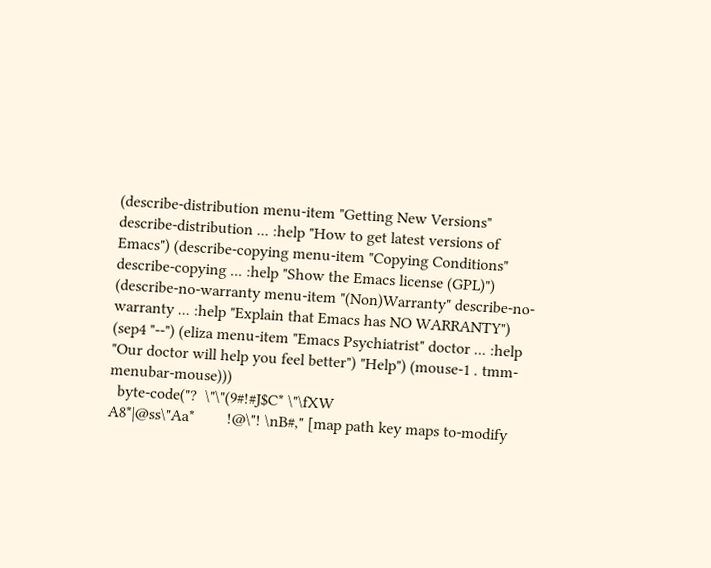(describe-distribution menu-item "Getting New Versions" describe-distribution ... :help "How to get latest versions of Emacs") (describe-copying menu-item "Copying Conditions" describe-copying ... :help "Show the Emacs license (GPL)") (describe-no-warranty menu-item "(Non)Warranty" describe-no-warranty ... :help "Explain that Emacs has NO WARRANTY") (sep4 "--") (eliza menu-item "Emacs Psychiatrist" doctor ... :help "Our doctor will help you feel better") "Help") (mouse-1 . tmm-menubar-mouse)))
  byte-code("?  \"\"(9#!#J$C* \"\fXW
A8*|@ss\"Aa*        !@\"! \nB#," [map path key maps to-modify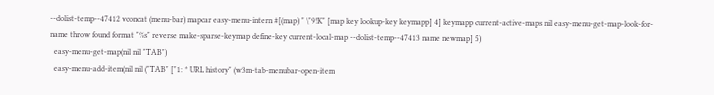--dolist-temp--47412 vconcat (menu-bar) mapcar easy-menu-intern #[(map) " \"9!K" [map key lookup-key keymapp] 4] keymapp current-active-maps nil easy-menu-get-map-look-for-name throw found format "%s" reverse make-sparse-keymap define-key current-local-map --dolist-temp--47413 name newmap] 5)
  easy-menu-get-map(nil nil "TAB")
  easy-menu-add-item(nil nil ("TAB" ["1: * URL history" (w3m-tab-menubar-open-item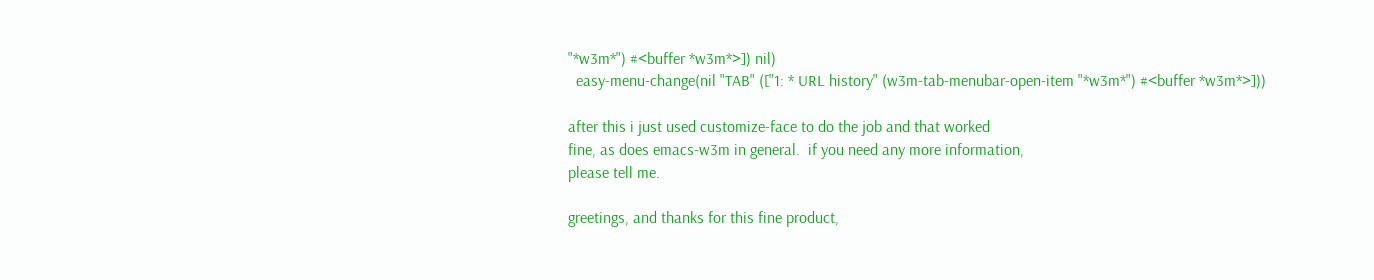"*w3m*") #<buffer *w3m*>]) nil)
  easy-menu-change(nil "TAB" (["1: * URL history" (w3m-tab-menubar-open-item "*w3m*") #<buffer *w3m*>]))

after this i just used customize-face to do the job and that worked
fine, as does emacs-w3m in general.  if you need any more information,
please tell me.

greetings, and thanks for this fine product,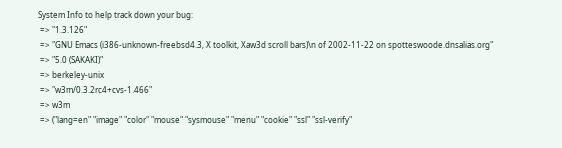System Info to help track down your bug:
 => "1.3.126"
 => "GNU Emacs (i386-unknown-freebsd4.3, X toolkit, Xaw3d scroll bars)\n of 2002-11-22 on spotteswoode.dnsalias.org"
 => "5.0 (SAKAKI)"
 => berkeley-unix
 => "w3m/0.3.2rc4+cvs-1.466"
 => w3m
 => ("lang=en" "image" "color" "mouse" "sysmouse" "menu" "cookie" "ssl" "ssl-verify"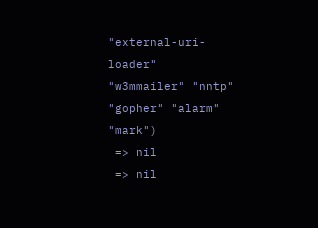"external-uri-loader" "w3mmailer" "nntp" "gopher" "alarm" "mark")
 => nil
 => nil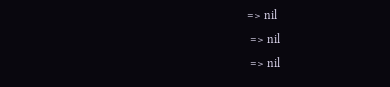=> nil
 => nil
 => nil